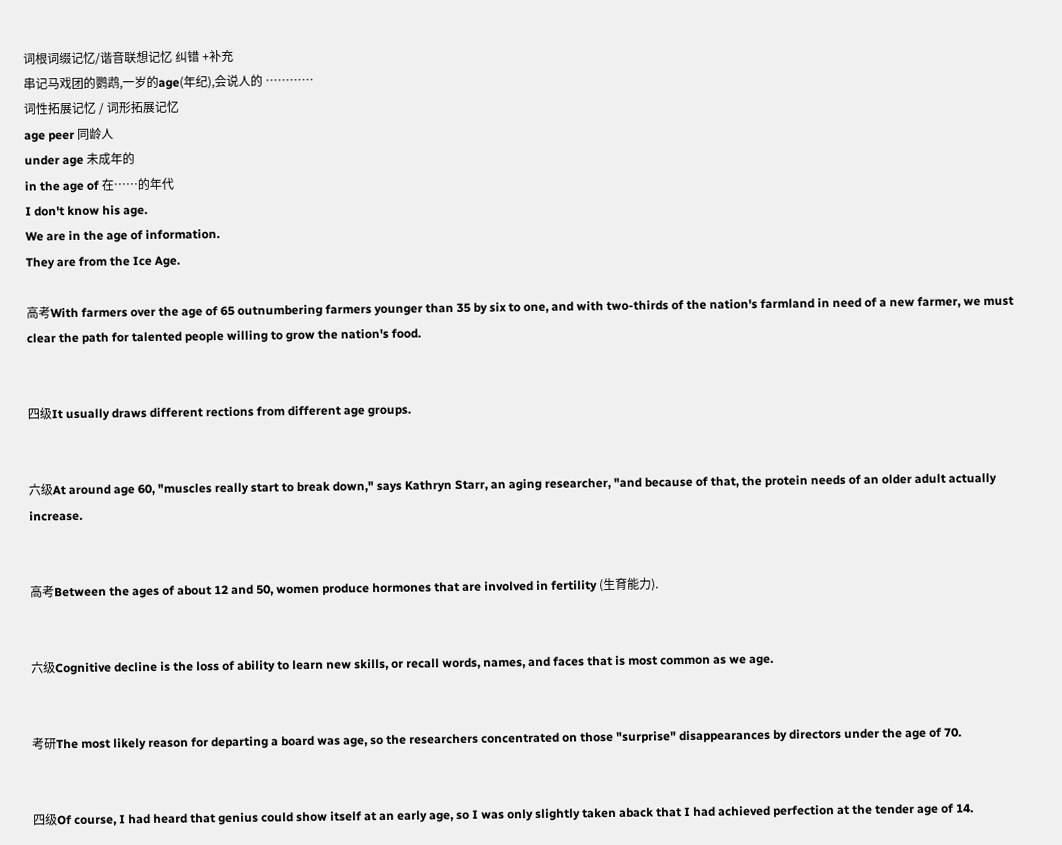词根词缀记忆/谐音联想记忆 纠错 +补充
串记马戏团的鹦鹉,一岁的age(年纪),会说人的 …………
词性拓展记忆 / 词形拓展记忆
age peer 同龄人
under age 未成年的
in the age of 在……的年代
I don't know his age.
We are in the age of information.
They are from the Ice Age.

高考With farmers over the age of 65 outnumbering farmers younger than 35 by six to one, and with two-thirds of the nation's farmland in need of a new farmer, we must clear the path for talented people willing to grow the nation's food.


四级It usually draws different rections from different age groups.


六级At around age 60, "muscles really start to break down," says Kathryn Starr, an aging researcher, "and because of that, the protein needs of an older adult actually increase.


高考Between the ages of about 12 and 50, women produce hormones that are involved in fertility (生育能力).


六级Cognitive decline is the loss of ability to learn new skills, or recall words, names, and faces that is most common as we age.


考研The most likely reason for departing a board was age, so the researchers concentrated on those "surprise" disappearances by directors under the age of 70.


四级Of course, I had heard that genius could show itself at an early age, so I was only slightly taken aback that I had achieved perfection at the tender age of 14.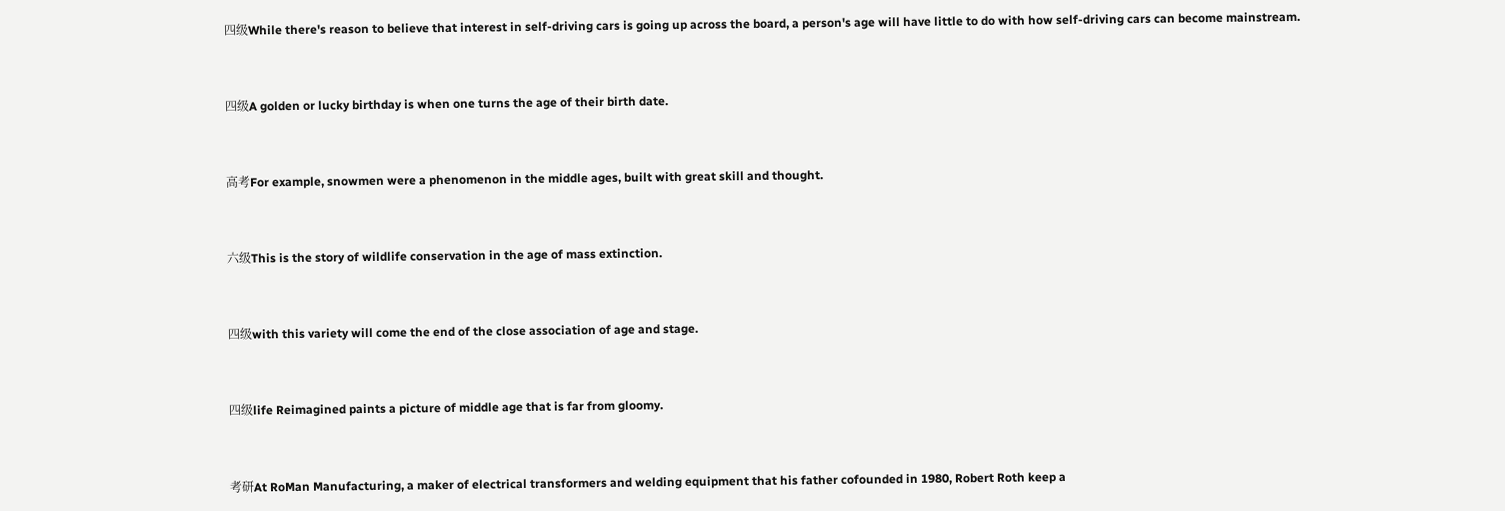四级While there's reason to believe that interest in self-driving cars is going up across the board, a person's age will have little to do with how self-driving cars can become mainstream.


四级A golden or lucky birthday is when one turns the age of their birth date.


高考For example, snowmen were a phenomenon in the middle ages, built with great skill and thought.


六级This is the story of wildlife conservation in the age of mass extinction.


四级with this variety will come the end of the close association of age and stage.


四级life Reimagined paints a picture of middle age that is far from gloomy.


考研At RoMan Manufacturing, a maker of electrical transformers and welding equipment that his father cofounded in 1980, Robert Roth keep a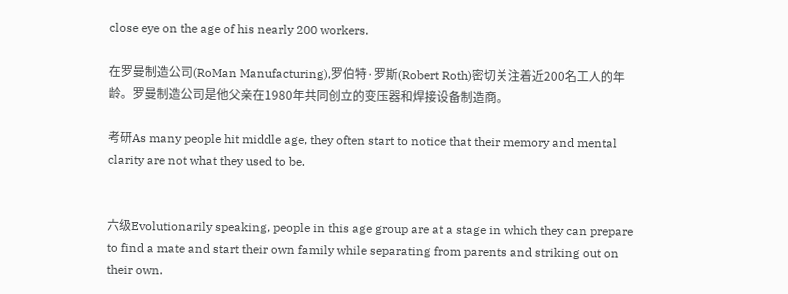close eye on the age of his nearly 200 workers.

在罗曼制造公司(RoMan Manufacturing),罗伯特·罗斯(Robert Roth)密切关注着近200名工人的年龄。罗曼制造公司是他父亲在1980年共同创立的变压器和焊接设备制造商。

考研As many people hit middle age, they often start to notice that their memory and mental clarity are not what they used to be.


六级Evolutionarily speaking, people in this age group are at a stage in which they can prepare to find a mate and start their own family while separating from parents and striking out on their own.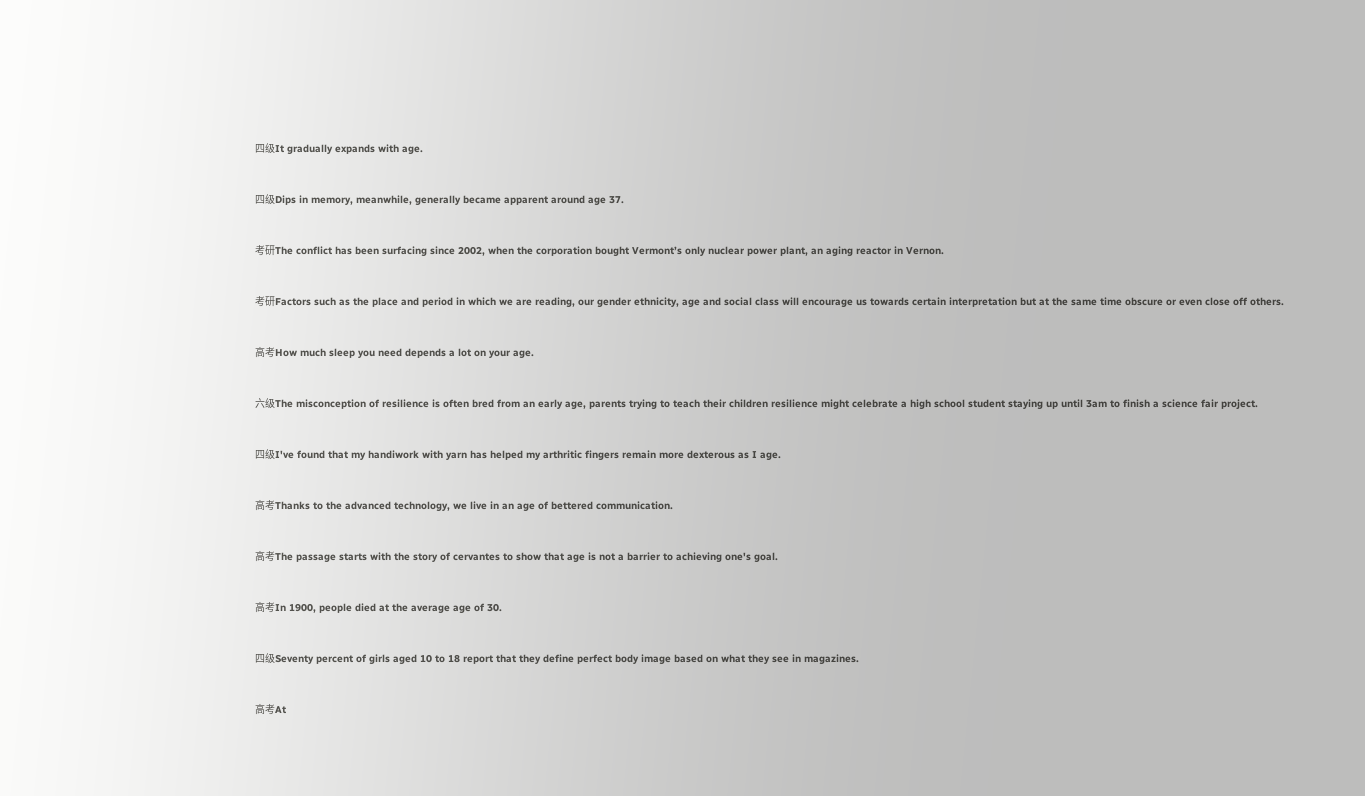四级It gradually expands with age.


四级Dips in memory, meanwhile, generally became apparent around age 37.


考研The conflict has been surfacing since 2002, when the corporation bought Vermont’s only nuclear power plant, an aging reactor in Vernon.


考研Factors such as the place and period in which we are reading, our gender ethnicity, age and social class will encourage us towards certain interpretation but at the same time obscure or even close off others.


高考How much sleep you need depends a lot on your age.


六级The misconception of resilience is often bred from an early age, parents trying to teach their children resilience might celebrate a high school student staying up until 3am to finish a science fair project.


四级I've found that my handiwork with yarn has helped my arthritic fingers remain more dexterous as I age.


高考Thanks to the advanced technology, we live in an age of bettered communication.


高考The passage starts with the story of cervantes to show that age is not a barrier to achieving one's goal.


高考In 1900, people died at the average age of 30.


四级Seventy percent of girls aged 10 to 18 report that they define perfect body image based on what they see in magazines.


高考At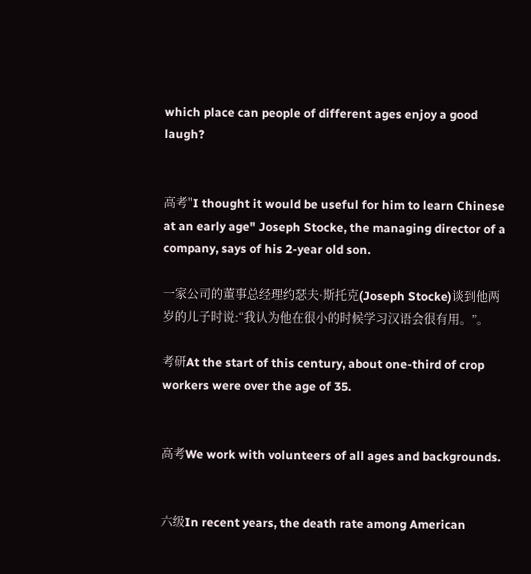which place can people of different ages enjoy a good laugh?


高考"I thought it would be useful for him to learn Chinese at an early age" Joseph Stocke, the managing director of a company, says of his 2-year old son.

一家公司的董事总经理约瑟夫·斯托克(Joseph Stocke)谈到他两岁的儿子时说:“我认为他在很小的时候学习汉语会很有用。”。

考研At the start of this century, about one-third of crop workers were over the age of 35.


高考We work with volunteers of all ages and backgrounds.


六级In recent years, the death rate among American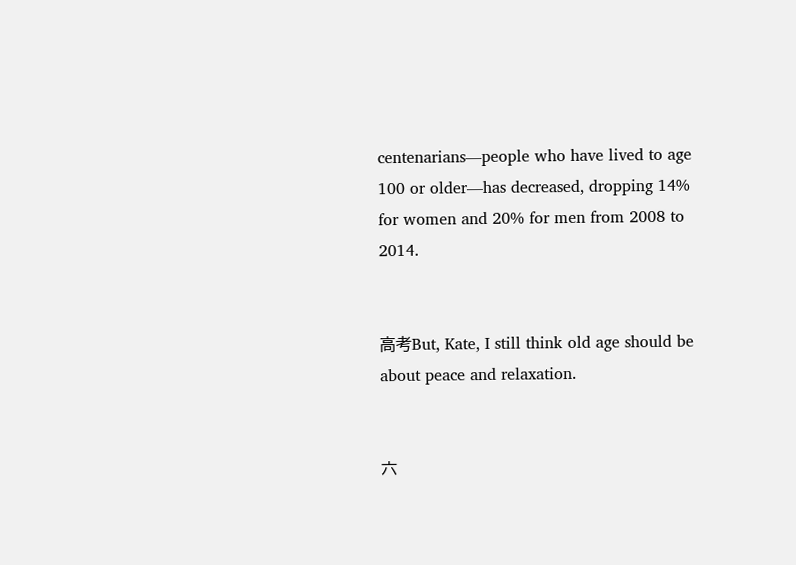centenarians—people who have lived to age 100 or older—has decreased, dropping 14% for women and 20% for men from 2008 to 2014.


高考But, Kate, I still think old age should be about peace and relaxation.


六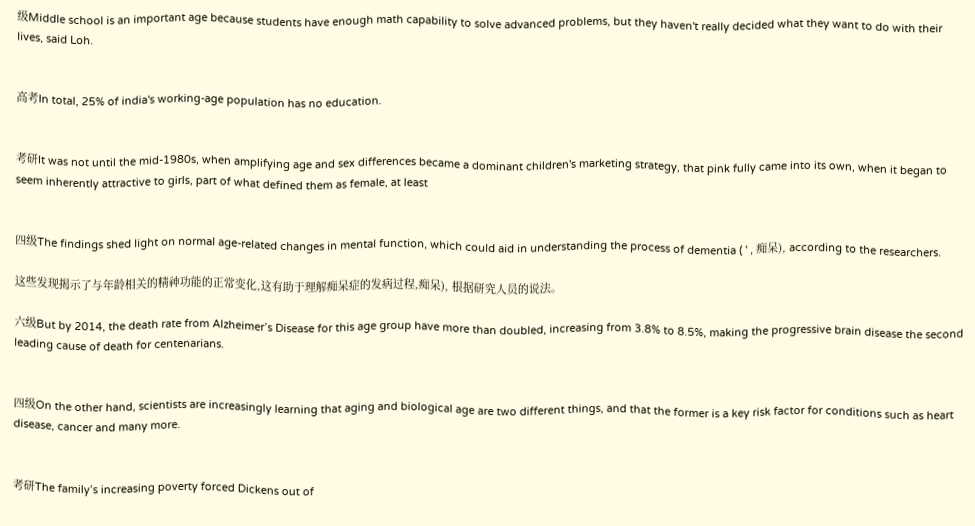级Middle school is an important age because students have enough math capability to solve advanced problems, but they haven't really decided what they want to do with their lives, said Loh.


高考In total, 25% of india's working-age population has no education.


考研It was not until the mid-1980s, when amplifying age and sex differences became a dominant children's marketing strategy, that pink fully came into its own, when it began to seem inherently attractive to girls, part of what defined them as female, at least


四级The findings shed light on normal age-related changes in mental function, which could aid in understanding the process of dementia ( ' , 痴呆), according to the researchers.

这些发现揭示了与年龄相关的精神功能的正常变化,这有助于理解痴呆症的发病过程,痴呆), 根据研究人员的说法。

六级But by 2014, the death rate from Alzheimer’s Disease for this age group have more than doubled, increasing from 3.8% to 8.5%, making the progressive brain disease the second leading cause of death for centenarians.


四级On the other hand, scientists are increasingly learning that aging and biological age are two different things, and that the former is a key risk factor for conditions such as heart disease, cancer and many more.


考研The family’s increasing poverty forced Dickens out of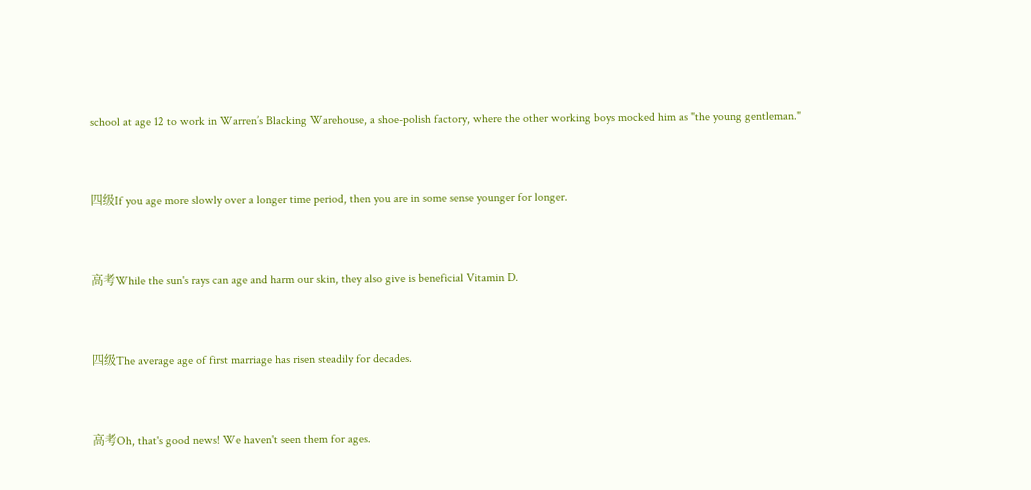school at age 12 to work in Warren’s Blacking Warehouse, a shoe-polish factory, where the other working boys mocked him as "the young gentleman."


四级If you age more slowly over a longer time period, then you are in some sense younger for longer.


高考While the sun's rays can age and harm our skin, they also give is beneficial Vitamin D.


四级The average age of first marriage has risen steadily for decades.


高考Oh, that's good news! We haven't seen them for ages.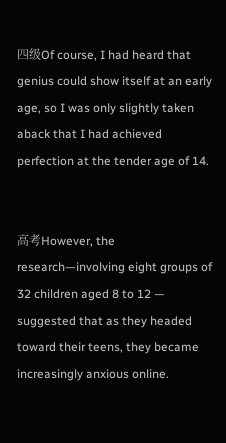四级Of course, I had heard that genius could show itself at an early age, so I was only slightly taken aback that I had achieved perfection at the tender age of 14.


高考However, the research—involving eight groups of 32 children aged 8 to 12 — suggested that as they headed toward their teens, they became increasingly anxious online.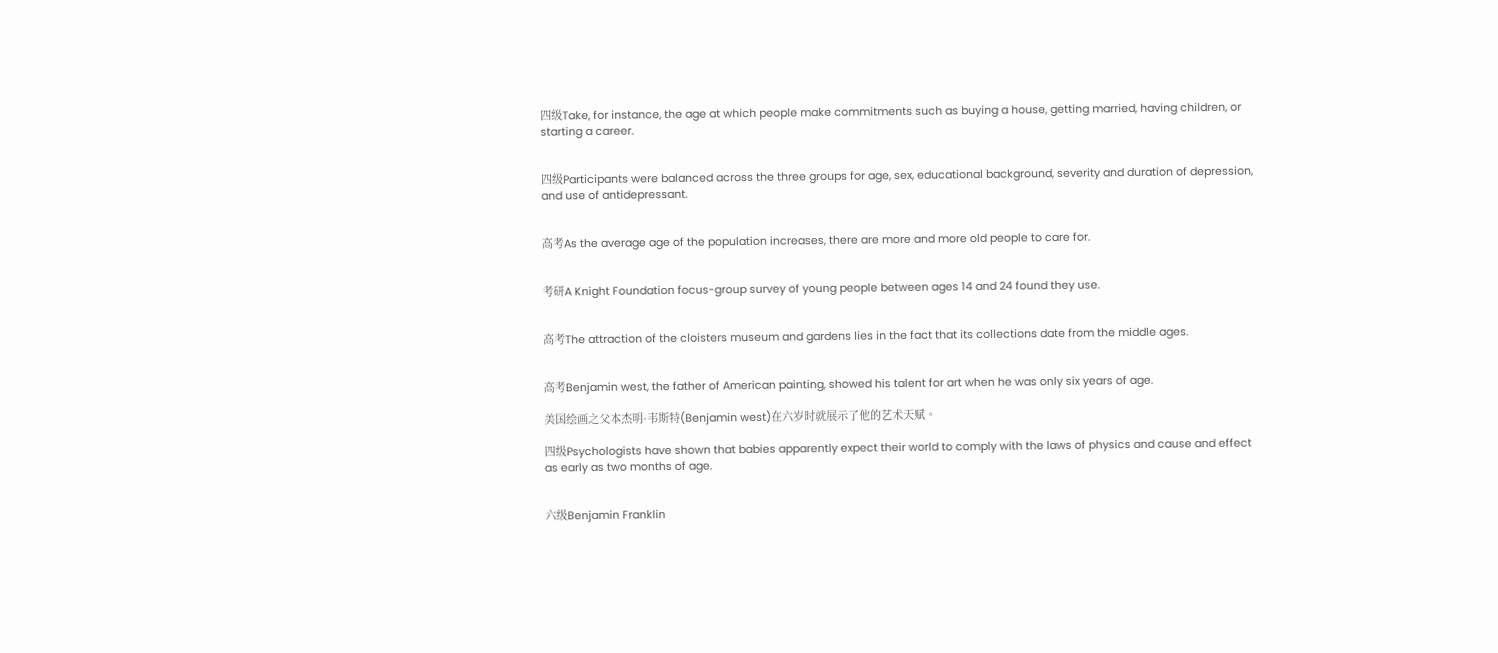四级Take, for instance, the age at which people make commitments such as buying a house, getting married, having children, or starting a career.


四级Participants were balanced across the three groups for age, sex, educational background, severity and duration of depression, and use of antidepressant.


高考As the average age of the population increases, there are more and more old people to care for.


考研A Knight Foundation focus-group survey of young people between ages 14 and 24 found they use.


高考The attraction of the cloisters museum and gardens lies in the fact that its collections date from the middle ages.


高考Benjamin west, the father of American painting, showed his talent for art when he was only six years of age.

美国绘画之父本杰明·韦斯特(Benjamin west)在六岁时就展示了他的艺术天赋。

四级Psychologists have shown that babies apparently expect their world to comply with the laws of physics and cause and effect as early as two months of age.


六级Benjamin Franklin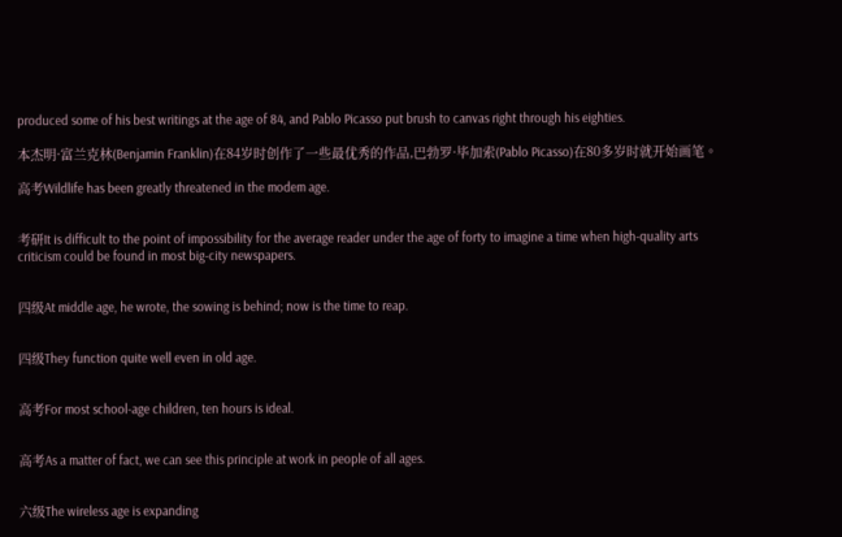produced some of his best writings at the age of 84, and Pablo Picasso put brush to canvas right through his eighties.

本杰明·富兰克林(Benjamin Franklin)在84岁时创作了一些最优秀的作品,巴勃罗·毕加索(Pablo Picasso)在80多岁时就开始画笔。

高考Wildlife has been greatly threatened in the modem age.


考研It is difficult to the point of impossibility for the average reader under the age of forty to imagine a time when high-quality arts criticism could be found in most big-city newspapers.


四级At middle age, he wrote, the sowing is behind; now is the time to reap.


四级They function quite well even in old age.


高考For most school-age children, ten hours is ideal.


高考As a matter of fact, we can see this principle at work in people of all ages.


六级The wireless age is expanding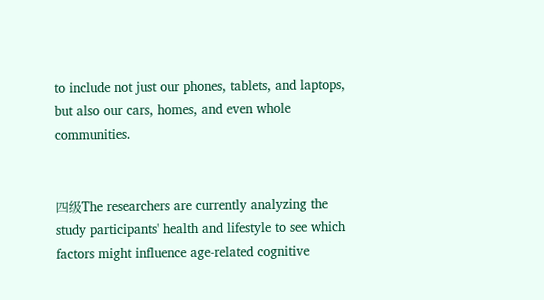to include not just our phones, tablets, and laptops, but also our cars, homes, and even whole communities.


四级The researchers are currently analyzing the study participants' health and lifestyle to see which factors might influence age-related cognitive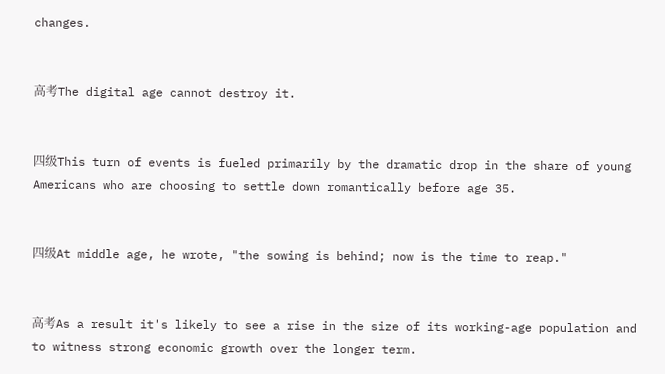changes.


高考The digital age cannot destroy it.


四级This turn of events is fueled primarily by the dramatic drop in the share of young Americans who are choosing to settle down romantically before age 35.


四级At middle age, he wrote, "the sowing is behind; now is the time to reap."


高考As a result it's likely to see a rise in the size of its working-age population and to witness strong economic growth over the longer term.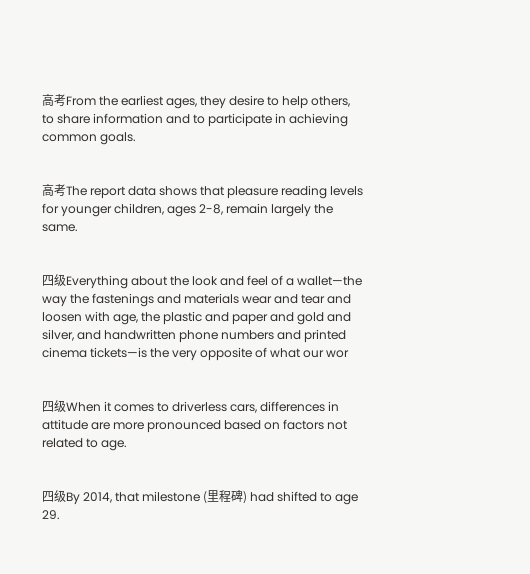高考From the earliest ages, they desire to help others, to share information and to participate in achieving common goals.


高考The report data shows that pleasure reading levels for younger children, ages 2-8, remain largely the same.


四级Everything about the look and feel of a wallet—the way the fastenings and materials wear and tear and loosen with age, the plastic and paper and gold and silver, and handwritten phone numbers and printed cinema tickets—is the very opposite of what our wor


四级When it comes to driverless cars, differences in attitude are more pronounced based on factors not related to age.


四级By 2014, that milestone (里程碑) had shifted to age 29.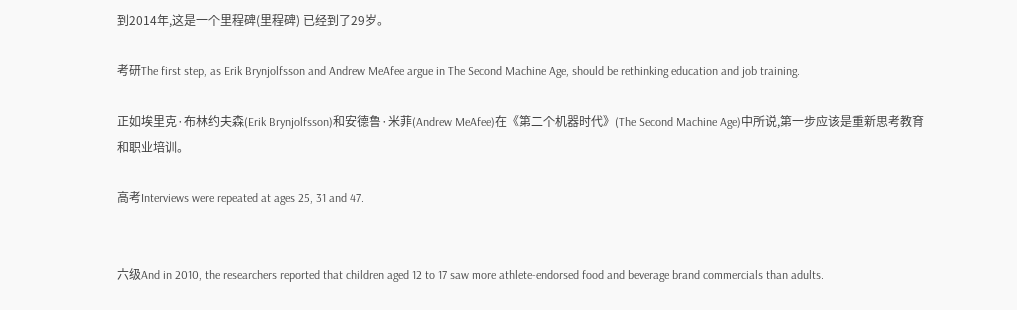到2014年,这是一个里程碑(里程碑) 已经到了29岁。

考研The first step, as Erik Brynjolfsson and Andrew MeAfee argue in The Second Machine Age, should be rethinking education and job training.

正如埃里克·布林约夫森(Erik Brynjolfsson)和安德鲁·米菲(Andrew MeAfee)在《第二个机器时代》(The Second Machine Age)中所说,第一步应该是重新思考教育和职业培训。

高考Interviews were repeated at ages 25, 31 and 47.


六级And in 2010, the researchers reported that children aged 12 to 17 saw more athlete-endorsed food and beverage brand commercials than adults.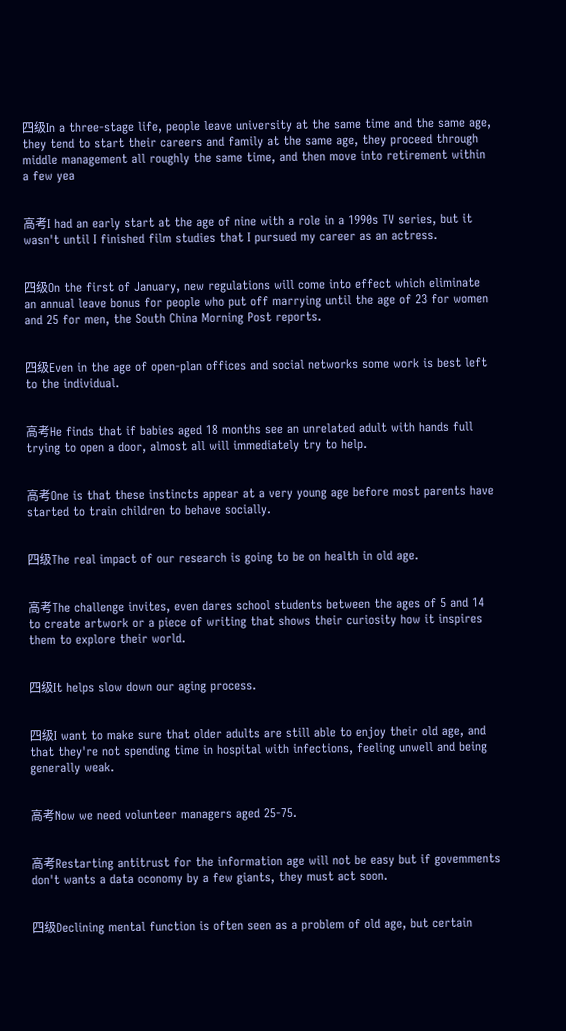四级In a three-stage life, people leave university at the same time and the same age, they tend to start their careers and family at the same age, they proceed through middle management all roughly the same time, and then move into retirement within a few yea


高考I had an early start at the age of nine with a role in a 1990s TV series, but it wasn't until I finished film studies that I pursued my career as an actress.


四级On the first of January, new regulations will come into effect which eliminate an annual leave bonus for people who put off marrying until the age of 23 for women and 25 for men, the South China Morning Post reports.


四级Even in the age of open-plan offices and social networks some work is best left to the individual.


高考He finds that if babies aged 18 months see an unrelated adult with hands full trying to open a door, almost all will immediately try to help.


高考One is that these instincts appear at a very young age before most parents have started to train children to behave socially.


四级The real impact of our research is going to be on health in old age.


高考The challenge invites, even dares school students between the ages of 5 and 14 to create artwork or a piece of writing that shows their curiosity how it inspires them to explore their world.


四级It helps slow down our aging process.


四级I want to make sure that older adults are still able to enjoy their old age, and that they're not spending time in hospital with infections, feeling unwell and being generally weak.


高考Now we need volunteer managers aged 25-75.


高考Restarting antitrust for the information age will not be easy but if govemments don't wants a data oconomy by a few giants, they must act soon.


四级Declining mental function is often seen as a problem of old age, but certain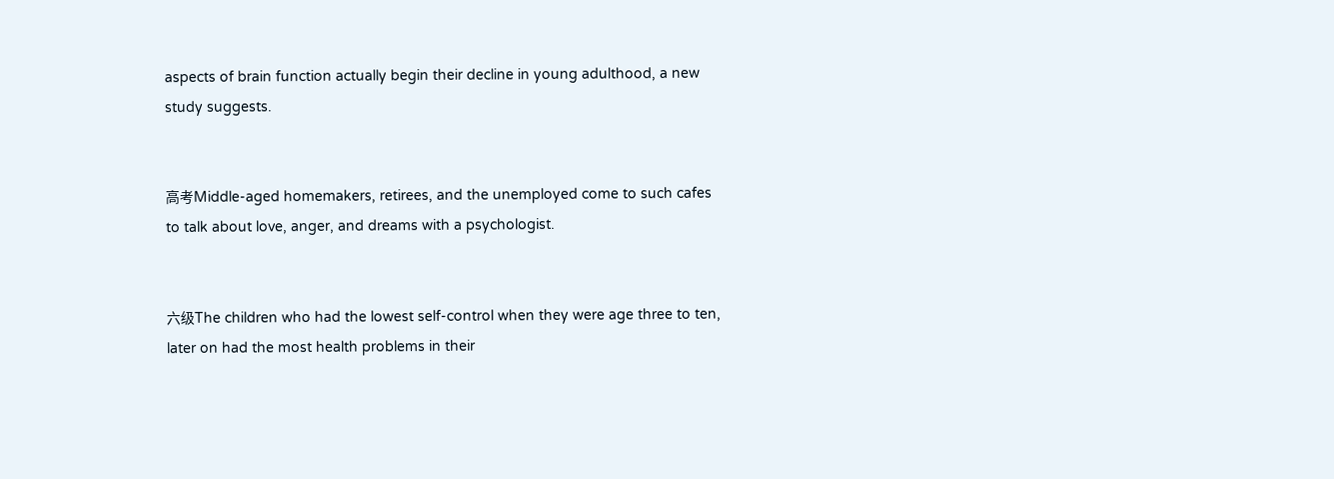aspects of brain function actually begin their decline in young adulthood, a new study suggests.


高考Middle-aged homemakers, retirees, and the unemployed come to such cafes to talk about love, anger, and dreams with a psychologist.


六级The children who had the lowest self-control when they were age three to ten, later on had the most health problems in their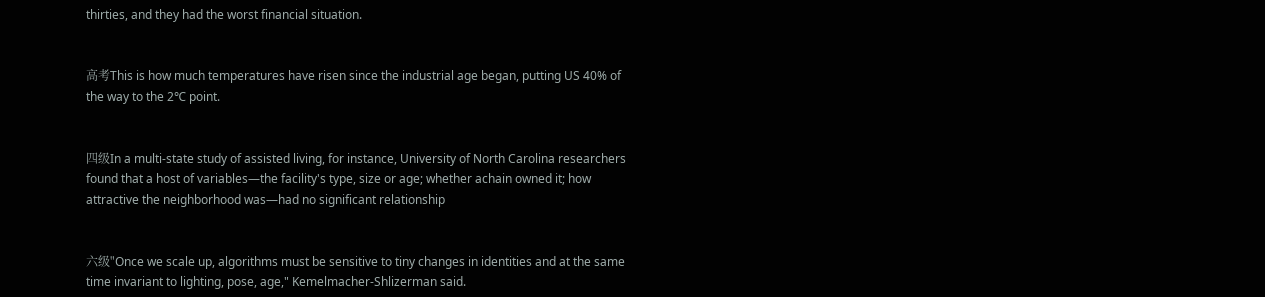thirties, and they had the worst financial situation.


高考This is how much temperatures have risen since the industrial age began, putting US 40% of the way to the 2℃ point.


四级In a multi-state study of assisted living, for instance, University of North Carolina researchers found that a host of variables—the facility's type, size or age; whether achain owned it; how attractive the neighborhood was—had no significant relationship


六级"Once we scale up, algorithms must be sensitive to tiny changes in identities and at the same time invariant to lighting, pose, age," Kemelmacher-Shlizerman said.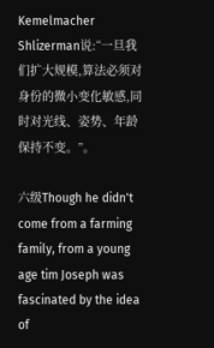Kemelmacher Shlizerman说:“一旦我们扩大规模,算法必须对身份的微小变化敏感,同时对光线、姿势、年龄保持不变。”。

六级Though he didn't come from a farming family, from a young age tim Joseph was fascinated by the idea of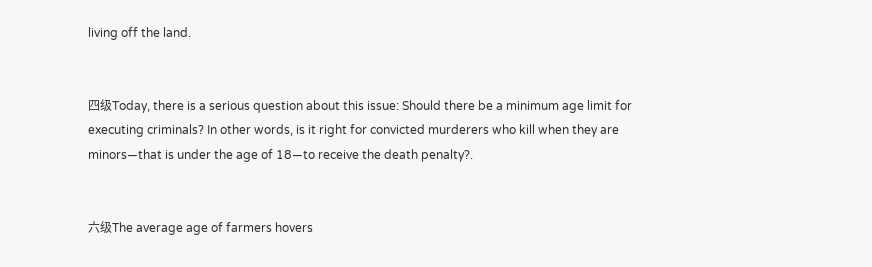living off the land.


四级Today, there is a serious question about this issue: Should there be a minimum age limit for executing criminals? In other words, is it right for convicted murderers who kill when they are minors—that is under the age of 18—to receive the death penalty?.


六级The average age of farmers hovers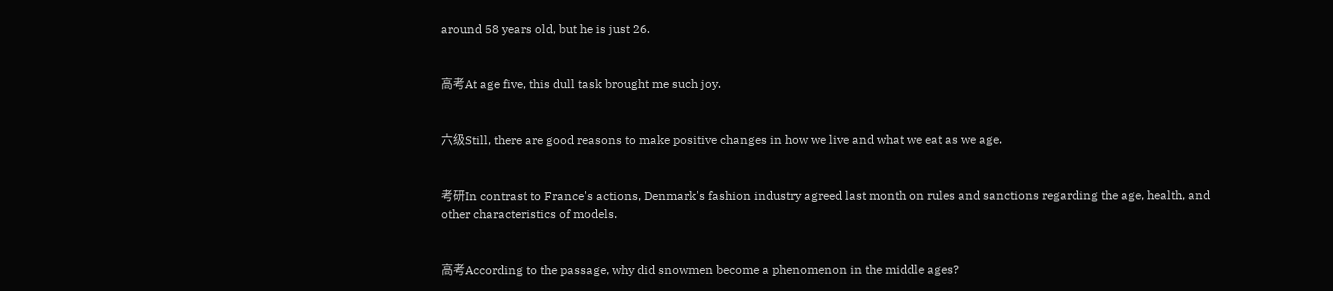around 58 years old, but he is just 26.


高考At age five, this dull task brought me such joy.


六级Still, there are good reasons to make positive changes in how we live and what we eat as we age.


考研In contrast to France's actions, Denmark's fashion industry agreed last month on rules and sanctions regarding the age, health, and other characteristics of models.


高考According to the passage, why did snowmen become a phenomenon in the middle ages?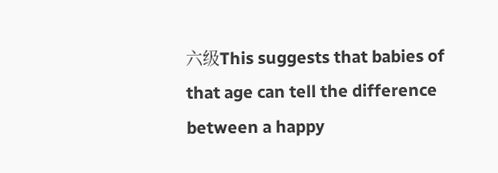六级This suggests that babies of that age can tell the difference between a happy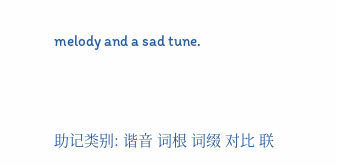melody and a sad tune.




助记类别: 谐音 词根 词缀 对比 联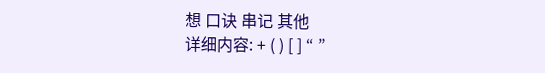想 口诀 串记 其他
详细内容: + ( ) [ ] “ ”